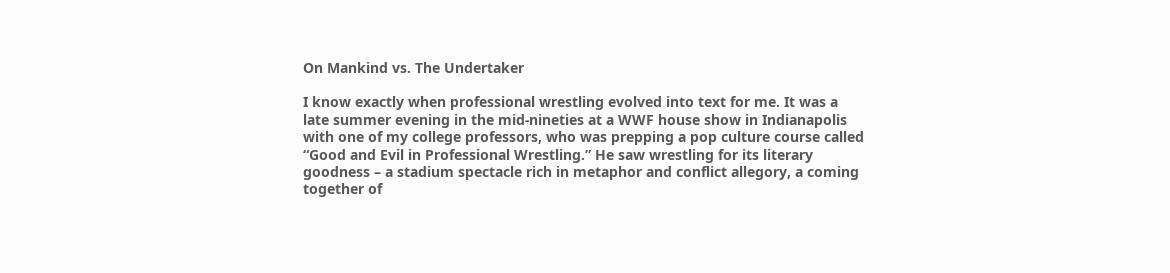On Mankind vs. The Undertaker

I know exactly when professional wrestling evolved into text for me. It was a late summer evening in the mid-nineties at a WWF house show in Indianapolis with one of my college professors, who was prepping a pop culture course called “Good and Evil in Professional Wrestling.” He saw wrestling for its literary goodness – a stadium spectacle rich in metaphor and conflict allegory, a coming together of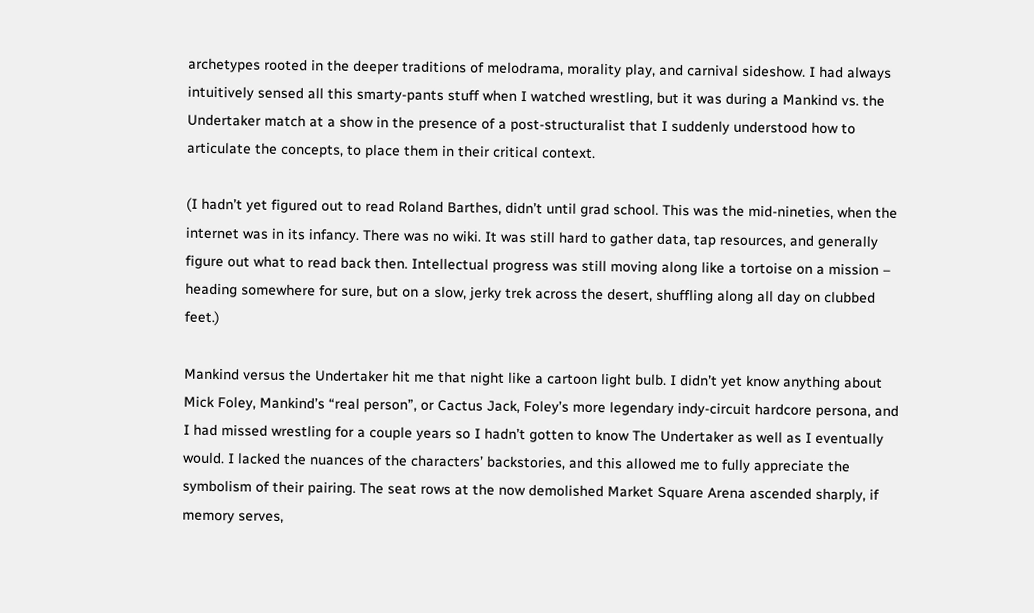archetypes rooted in the deeper traditions of melodrama, morality play, and carnival sideshow. I had always intuitively sensed all this smarty-pants stuff when I watched wrestling, but it was during a Mankind vs. the Undertaker match at a show in the presence of a post-structuralist that I suddenly understood how to articulate the concepts, to place them in their critical context.

(I hadn’t yet figured out to read Roland Barthes, didn’t until grad school. This was the mid-nineties, when the internet was in its infancy. There was no wiki. It was still hard to gather data, tap resources, and generally figure out what to read back then. Intellectual progress was still moving along like a tortoise on a mission – heading somewhere for sure, but on a slow, jerky trek across the desert, shuffling along all day on clubbed feet.)

Mankind versus the Undertaker hit me that night like a cartoon light bulb. I didn’t yet know anything about Mick Foley, Mankind’s “real person”, or Cactus Jack, Foley’s more legendary indy-circuit hardcore persona, and I had missed wrestling for a couple years so I hadn’t gotten to know The Undertaker as well as I eventually would. I lacked the nuances of the characters’ backstories, and this allowed me to fully appreciate the symbolism of their pairing. The seat rows at the now demolished Market Square Arena ascended sharply, if memory serves,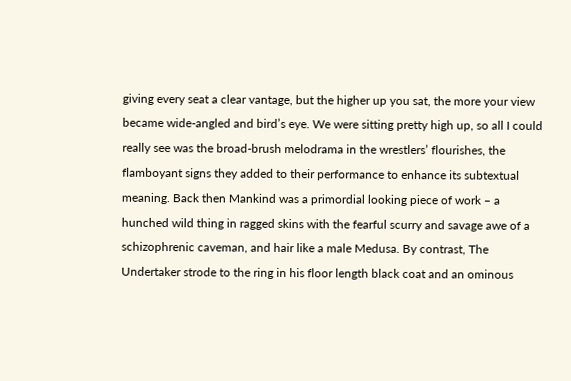giving every seat a clear vantage, but the higher up you sat, the more your view became wide-angled and bird’s eye. We were sitting pretty high up, so all I could really see was the broad-brush melodrama in the wrestlers’ flourishes, the flamboyant signs they added to their performance to enhance its subtextual meaning. Back then Mankind was a primordial looking piece of work – a hunched wild thing in ragged skins with the fearful scurry and savage awe of a schizophrenic caveman, and hair like a male Medusa. By contrast, The Undertaker strode to the ring in his floor length black coat and an ominous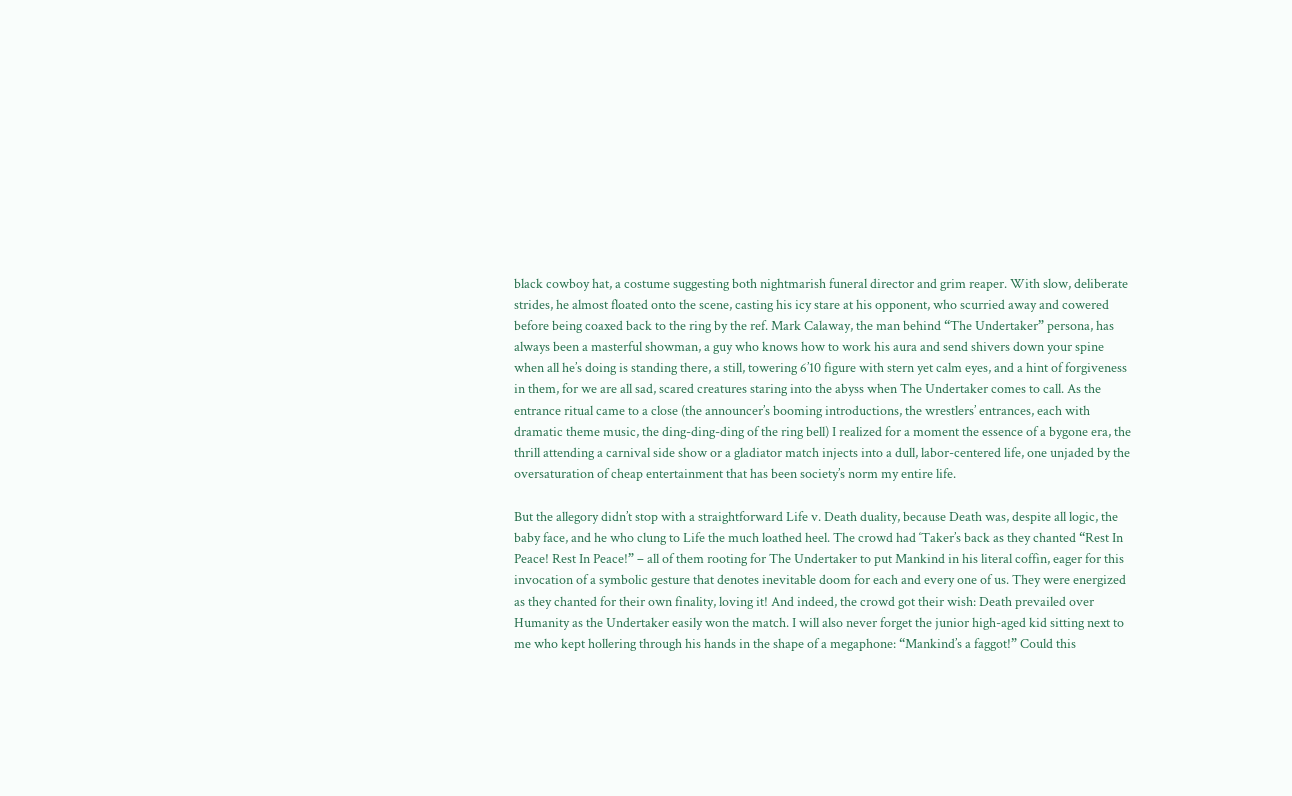black cowboy hat, a costume suggesting both nightmarish funeral director and grim reaper. With slow, deliberate strides, he almost floated onto the scene, casting his icy stare at his opponent, who scurried away and cowered before being coaxed back to the ring by the ref. Mark Calaway, the man behind “The Undertaker” persona, has always been a masterful showman, a guy who knows how to work his aura and send shivers down your spine when all he’s doing is standing there, a still, towering 6’10 figure with stern yet calm eyes, and a hint of forgiveness in them, for we are all sad, scared creatures staring into the abyss when The Undertaker comes to call. As the entrance ritual came to a close (the announcer’s booming introductions, the wrestlers’ entrances, each with dramatic theme music, the ding-ding-ding of the ring bell) I realized for a moment the essence of a bygone era, the thrill attending a carnival side show or a gladiator match injects into a dull, labor-centered life, one unjaded by the oversaturation of cheap entertainment that has been society’s norm my entire life.

But the allegory didn’t stop with a straightforward Life v. Death duality, because Death was, despite all logic, the baby face, and he who clung to Life the much loathed heel. The crowd had ‘Taker’s back as they chanted “Rest In Peace! Rest In Peace!” – all of them rooting for The Undertaker to put Mankind in his literal coffin, eager for this invocation of a symbolic gesture that denotes inevitable doom for each and every one of us. They were energized as they chanted for their own finality, loving it! And indeed, the crowd got their wish: Death prevailed over Humanity as the Undertaker easily won the match. I will also never forget the junior high-aged kid sitting next to me who kept hollering through his hands in the shape of a megaphone: “Mankind’s a faggot!” Could this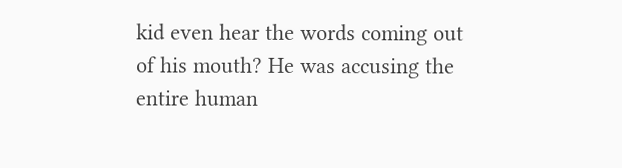kid even hear the words coming out of his mouth? He was accusing the entire human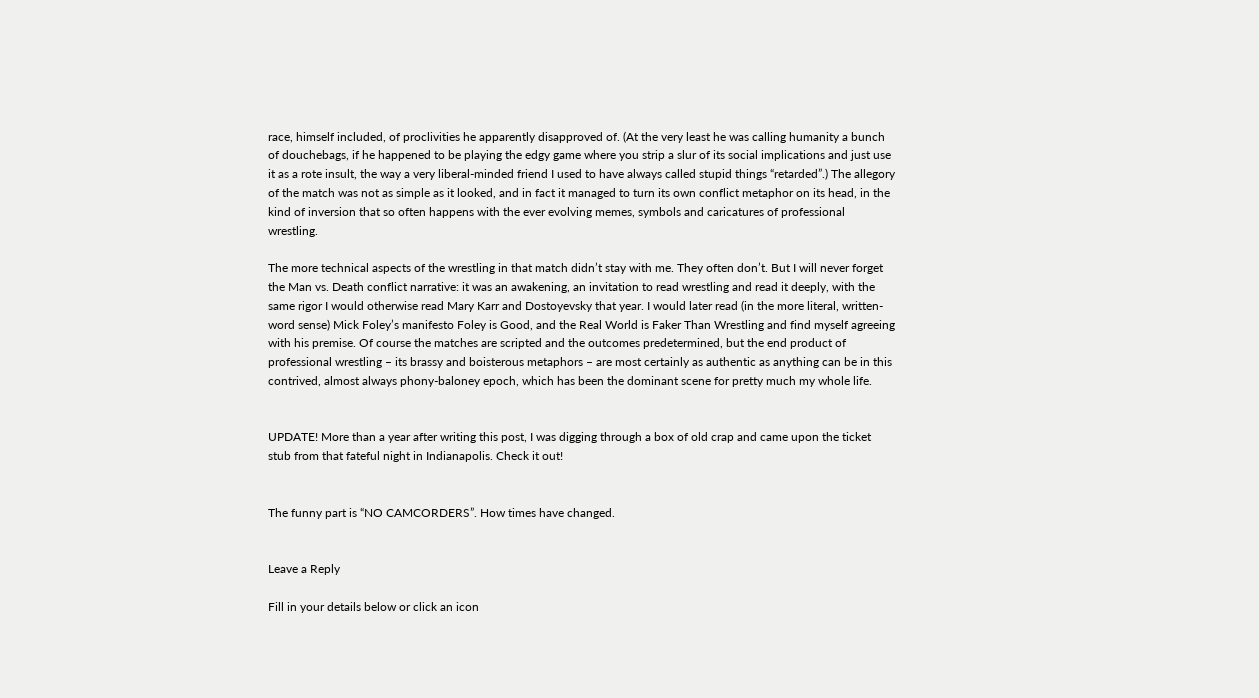race, himself included, of proclivities he apparently disapproved of. (At the very least he was calling humanity a bunch of douchebags, if he happened to be playing the edgy game where you strip a slur of its social implications and just use it as a rote insult, the way a very liberal-minded friend I used to have always called stupid things “retarded”.) The allegory of the match was not as simple as it looked, and in fact it managed to turn its own conflict metaphor on its head, in the kind of inversion that so often happens with the ever evolving memes, symbols and caricatures of professional wrestling.

The more technical aspects of the wrestling in that match didn’t stay with me. They often don’t. But I will never forget the Man vs. Death conflict narrative: it was an awakening, an invitation to read wrestling and read it deeply, with the same rigor I would otherwise read Mary Karr and Dostoyevsky that year. I would later read (in the more literal, written-word sense) Mick Foley’s manifesto Foley is Good, and the Real World is Faker Than Wrestling and find myself agreeing with his premise. Of course the matches are scripted and the outcomes predetermined, but the end product of professional wrestling – its brassy and boisterous metaphors – are most certainly as authentic as anything can be in this contrived, almost always phony-baloney epoch, which has been the dominant scene for pretty much my whole life.


UPDATE! More than a year after writing this post, I was digging through a box of old crap and came upon the ticket stub from that fateful night in Indianapolis. Check it out!


The funny part is “NO CAMCORDERS”. How times have changed.


Leave a Reply

Fill in your details below or click an icon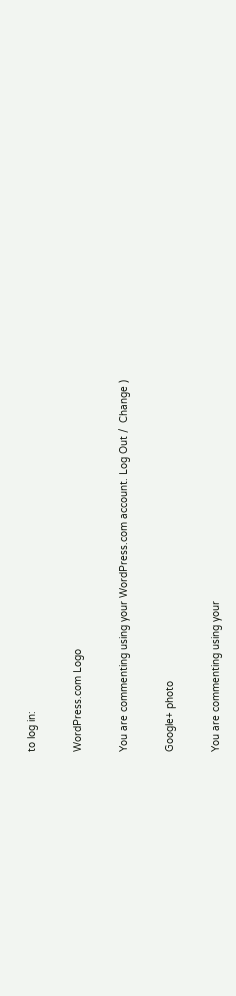to log in:

WordPress.com Logo

You are commenting using your WordPress.com account. Log Out /  Change )

Google+ photo

You are commenting using your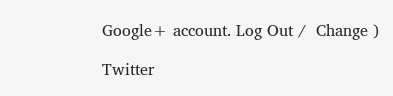Google+ account. Log Out /  Change )

Twitter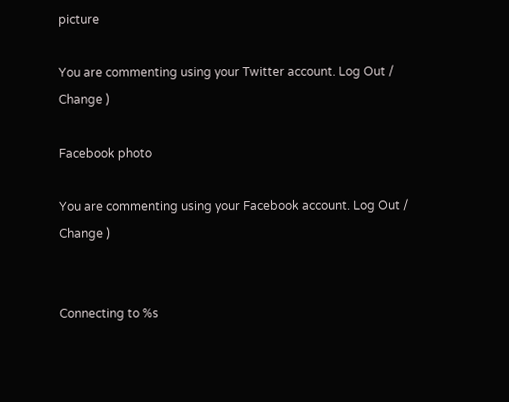picture

You are commenting using your Twitter account. Log Out /  Change )

Facebook photo

You are commenting using your Facebook account. Log Out /  Change )


Connecting to %s